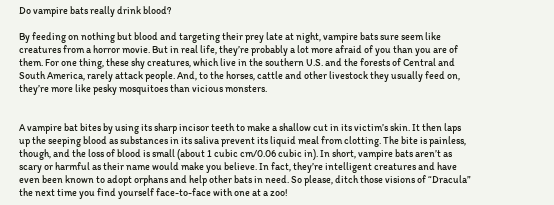Do vampire bats really drink blood?

By feeding on nothing but blood and targeting their prey late at night, vampire bats sure seem like creatures from a horror movie. But in real life, they’re probably a lot more afraid of you than you are of them. For one thing, these shy creatures, which live in the southern U.S. and the forests of Central and South America, rarely attack people. And, to the horses, cattle and other livestock they usually feed on, they’re more like pesky mosquitoes than vicious monsters.


A vampire bat bites by using its sharp incisor teeth to make a shallow cut in its victim’s skin. It then laps up the seeping blood as substances in its saliva prevent its liquid meal from clotting. The bite is painless, though, and the loss of blood is small (about 1 cubic cm/0.06 cubic in). In short, vampire bats aren’t as scary or harmful as their name would make you believe. In fact, they’re intelligent creatures and have even been known to adopt orphans and help other bats in need. So please, ditch those visions of “Dracula” the next time you find yourself face-to-face with one at a zoo!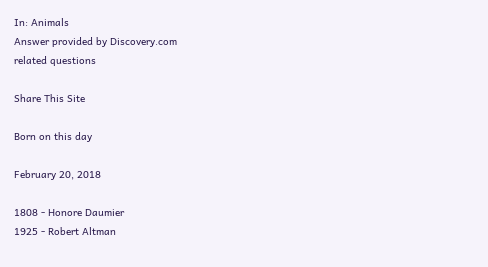In: Animals
Answer provided by Discovery.com
related questions

Share This Site

Born on this day

February 20, 2018

1808 - Honore Daumier
1925 - Robert Altman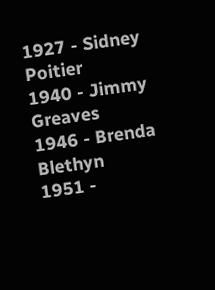1927 - Sidney Poitier
1940 - Jimmy Greaves
1946 - Brenda Blethyn
1951 -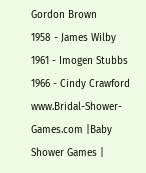Gordon Brown
1958 - James Wilby
1961 - Imogen Stubbs
1966 - Cindy Crawford
www.Bridal-Shower-Games.com |Baby Shower Games |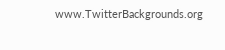www.TwitterBackgrounds.org